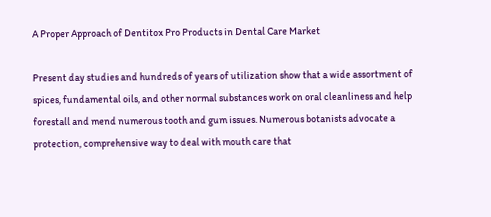A Proper Approach of Dentitox Pro Products in Dental Care Market

Present day studies and hundreds of years of utilization show that a wide assortment of spices, fundamental oils, and other normal substances work on oral cleanliness and help forestall and mend numerous tooth and gum issues. Numerous botanists advocate a protection, comprehensive way to deal with mouth care that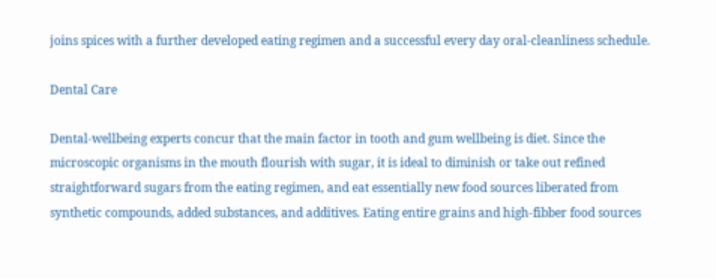joins spices with a further developed eating regimen and a successful every day oral-cleanliness schedule.

Dental Care

Dental-wellbeing experts concur that the main factor in tooth and gum wellbeing is diet. Since the microscopic organisms in the mouth flourish with sugar, it is ideal to diminish or take out refined straightforward sugars from the eating regimen, and eat essentially new food sources liberated from synthetic compounds, added substances, and additives. Eating entire grains and high-fibber food sources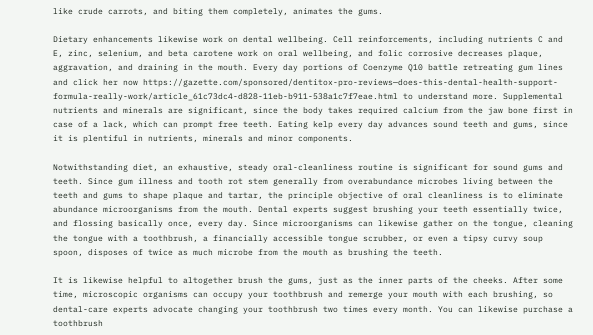like crude carrots, and biting them completely, animates the gums.

Dietary enhancements likewise work on dental wellbeing. Cell reinforcements, including nutrients C and E, zinc, selenium, and beta carotene work on oral wellbeing, and folic corrosive decreases plaque, aggravation, and draining in the mouth. Every day portions of Coenzyme Q10 battle retreating gum lines and click her now https://gazette.com/sponsored/dentitox-pro-reviews—does-this-dental-health-support-formula-really-work/article_61c73dc4-d828-11eb-b911-538a1c7f7eae.html to understand more. Supplemental nutrients and minerals are significant, since the body takes required calcium from the jaw bone first in case of a lack, which can prompt free teeth. Eating kelp every day advances sound teeth and gums, since it is plentiful in nutrients, minerals and minor components.

Notwithstanding diet, an exhaustive, steady oral-cleanliness routine is significant for sound gums and teeth. Since gum illness and tooth rot stem generally from overabundance microbes living between the teeth and gums to shape plaque and tartar, the principle objective of oral cleanliness is to eliminate abundance microorganisms from the mouth. Dental experts suggest brushing your teeth essentially twice, and flossing basically once, every day. Since microorganisms can likewise gather on the tongue, cleaning the tongue with a toothbrush, a financially accessible tongue scrubber, or even a tipsy curvy soup spoon, disposes of twice as much microbe from the mouth as brushing the teeth.

It is likewise helpful to altogether brush the gums, just as the inner parts of the cheeks. After some time, microscopic organisms can occupy your toothbrush and remerge your mouth with each brushing, so dental-care experts advocate changing your toothbrush two times every month. You can likewise purchase a toothbrush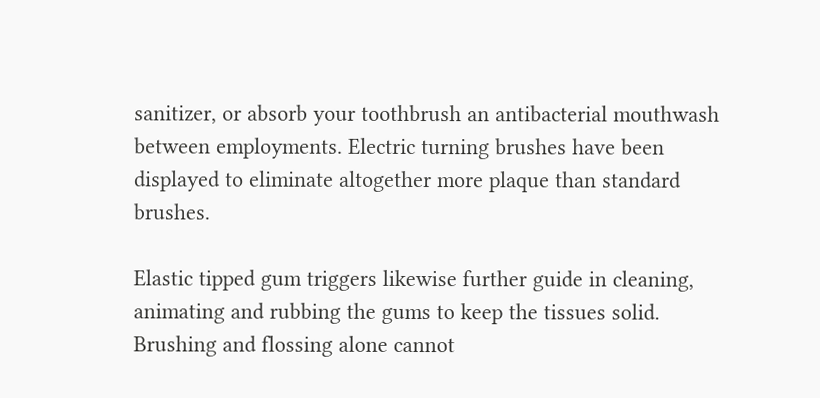sanitizer, or absorb your toothbrush an antibacterial mouthwash between employments. Electric turning brushes have been displayed to eliminate altogether more plaque than standard brushes.

Elastic tipped gum triggers likewise further guide in cleaning, animating and rubbing the gums to keep the tissues solid. Brushing and flossing alone cannot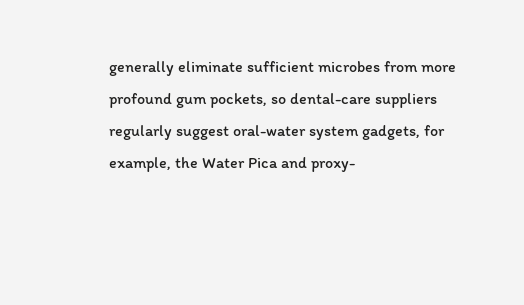generally eliminate sufficient microbes from more profound gum pockets, so dental-care suppliers regularly suggest oral-water system gadgets, for example, the Water Pica and proxy-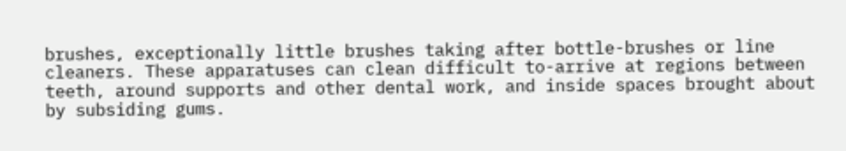brushes, exceptionally little brushes taking after bottle-brushes or line cleaners. These apparatuses can clean difficult to-arrive at regions between teeth, around supports and other dental work, and inside spaces brought about by subsiding gums.